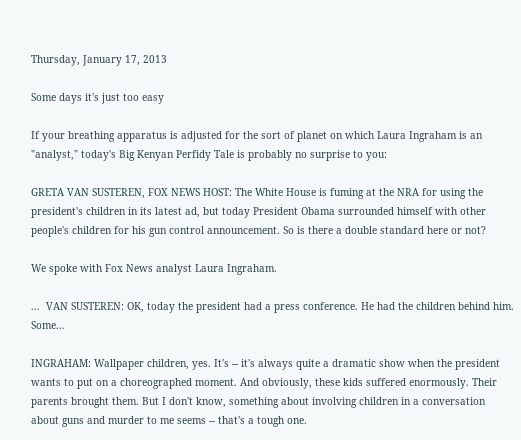Thursday, January 17, 2013

Some days it's just too easy

If your breathing apparatus is adjusted for the sort of planet on which Laura Ingraham is an "analyst," today's Big Kenyan Perfidy Tale is probably no surprise to you:

GRETA VAN SUSTEREN, FOX NEWS HOST: The White House is fuming at the NRA for using the president's children in its latest ad, but today President Obama surrounded himself with other people's children for his gun control announcement. So is there a double standard here or not?

We spoke with Fox News analyst Laura Ingraham.

...  VAN SUSTEREN: OK, today the president had a press conference. He had the children behind him. Some...

INGRAHAM: Wallpaper children, yes. It's -- it's always quite a dramatic show when the president wants to put on a choreographed moment. And obviously, these kids suffered enormously. Their parents brought them. But I don't know, something about involving children in a conversation about guns and murder to me seems -- that's a tough one.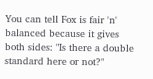You can tell Fox is fair 'n' balanced because it gives both sides: "Is there a double standard here or not?"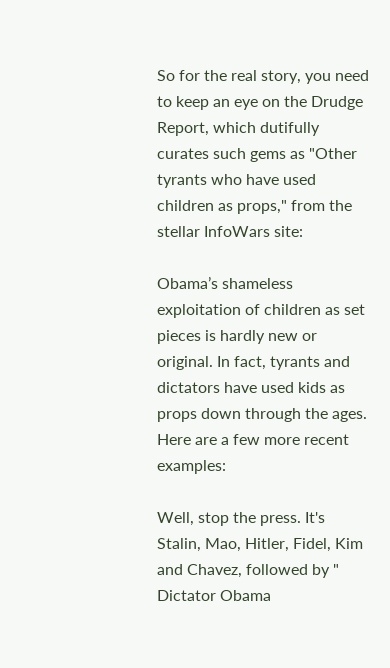So for the real story, you need to keep an eye on the Drudge Report, which dutifully curates such gems as "Other tyrants who have used children as props," from the stellar InfoWars site:

Obama’s shameless exploitation of children as set pieces is hardly new or original. In fact, tyrants and dictators have used kids as props down through the ages.
Here are a few more recent examples:

Well, stop the press. It's Stalin, Mao, Hitler, Fidel, Kim and Chavez, followed by "
Dictator Obama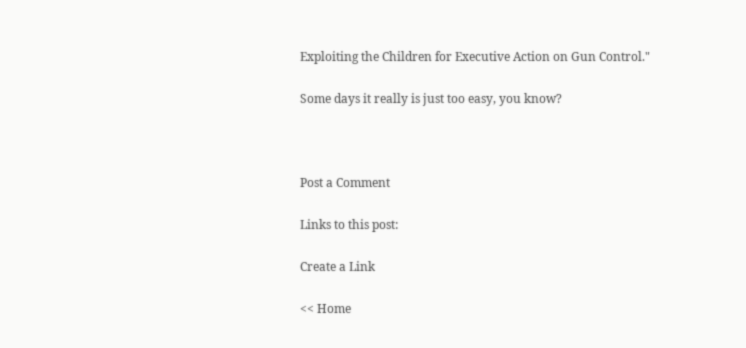Exploiting the Children for Executive Action on Gun Control."

Some days it really is just too easy, you know?



Post a Comment

Links to this post:

Create a Link

<< Home